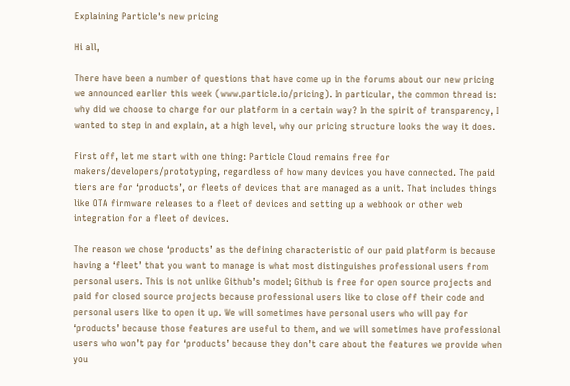Explaining Particle's new pricing

Hi all,

There have been a number of questions that have come up in the forums about our new pricing we announced earlier this week (www.particle.io/pricing). In particular, the common thread is: why did we choose to charge for our platform in a certain way? In the spirit of transparency, I wanted to step in and explain, at a high level, why our pricing structure looks the way it does.

First off, let me start with one thing: Particle Cloud remains free for makers/developers/prototyping, regardless of how many devices you have connected. The paid tiers are for ‘products’, or fleets of devices that are managed as a unit. That includes things like OTA firmware releases to a fleet of devices and setting up a webhook or other web integration for a fleet of devices.

The reason we chose ‘products’ as the defining characteristic of our paid platform is because having a ‘fleet’ that you want to manage is what most distinguishes professional users from personal users. This is not unlike Github’s model; Github is free for open source projects and paid for closed source projects because professional users like to close off their code and personal users like to open it up. We will sometimes have personal users who will pay for ‘products’ because those features are useful to them, and we will sometimes have professional users who won’t pay for ‘products’ because they don’t care about the features we provide when you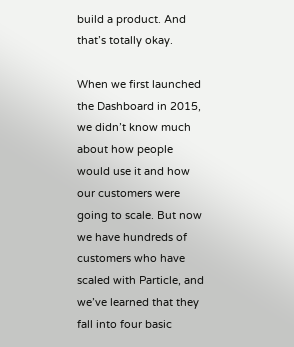build a product. And that’s totally okay.

When we first launched the Dashboard in 2015, we didn’t know much about how people would use it and how our customers were going to scale. But now we have hundreds of customers who have scaled with Particle, and we’ve learned that they fall into four basic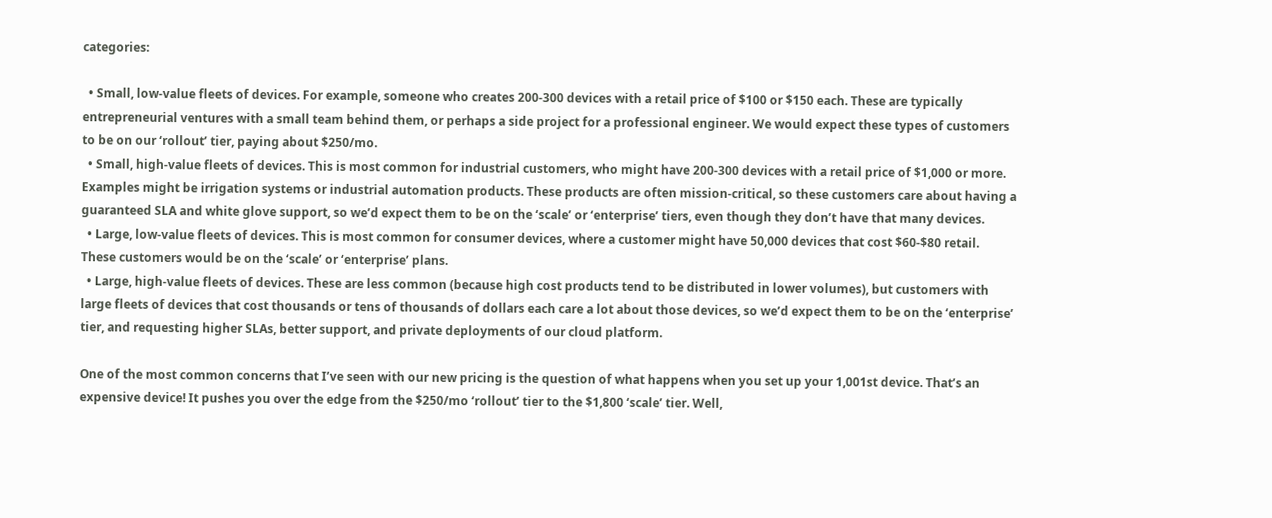categories:

  • Small, low-value fleets of devices. For example, someone who creates 200-300 devices with a retail price of $100 or $150 each. These are typically entrepreneurial ventures with a small team behind them, or perhaps a side project for a professional engineer. We would expect these types of customers to be on our ‘rollout’ tier, paying about $250/mo.
  • Small, high-value fleets of devices. This is most common for industrial customers, who might have 200-300 devices with a retail price of $1,000 or more. Examples might be irrigation systems or industrial automation products. These products are often mission-critical, so these customers care about having a guaranteed SLA and white glove support, so we’d expect them to be on the ‘scale’ or ‘enterprise’ tiers, even though they don’t have that many devices.
  • Large, low-value fleets of devices. This is most common for consumer devices, where a customer might have 50,000 devices that cost $60-$80 retail. These customers would be on the ‘scale’ or ‘enterprise’ plans.
  • Large, high-value fleets of devices. These are less common (because high cost products tend to be distributed in lower volumes), but customers with large fleets of devices that cost thousands or tens of thousands of dollars each care a lot about those devices, so we’d expect them to be on the ‘enterprise’ tier, and requesting higher SLAs, better support, and private deployments of our cloud platform.

One of the most common concerns that I’ve seen with our new pricing is the question of what happens when you set up your 1,001st device. That’s an expensive device! It pushes you over the edge from the $250/mo ‘rollout’ tier to the $1,800 ‘scale’ tier. Well,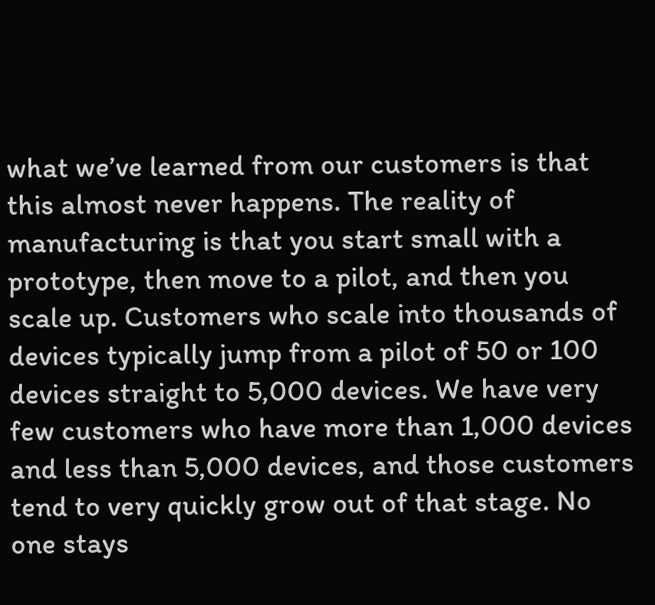what we’ve learned from our customers is that this almost never happens. The reality of manufacturing is that you start small with a prototype, then move to a pilot, and then you scale up. Customers who scale into thousands of devices typically jump from a pilot of 50 or 100 devices straight to 5,000 devices. We have very few customers who have more than 1,000 devices and less than 5,000 devices, and those customers tend to very quickly grow out of that stage. No one stays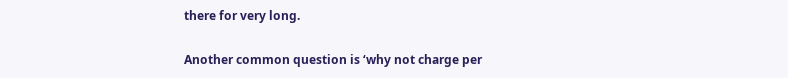there for very long.

Another common question is ‘why not charge per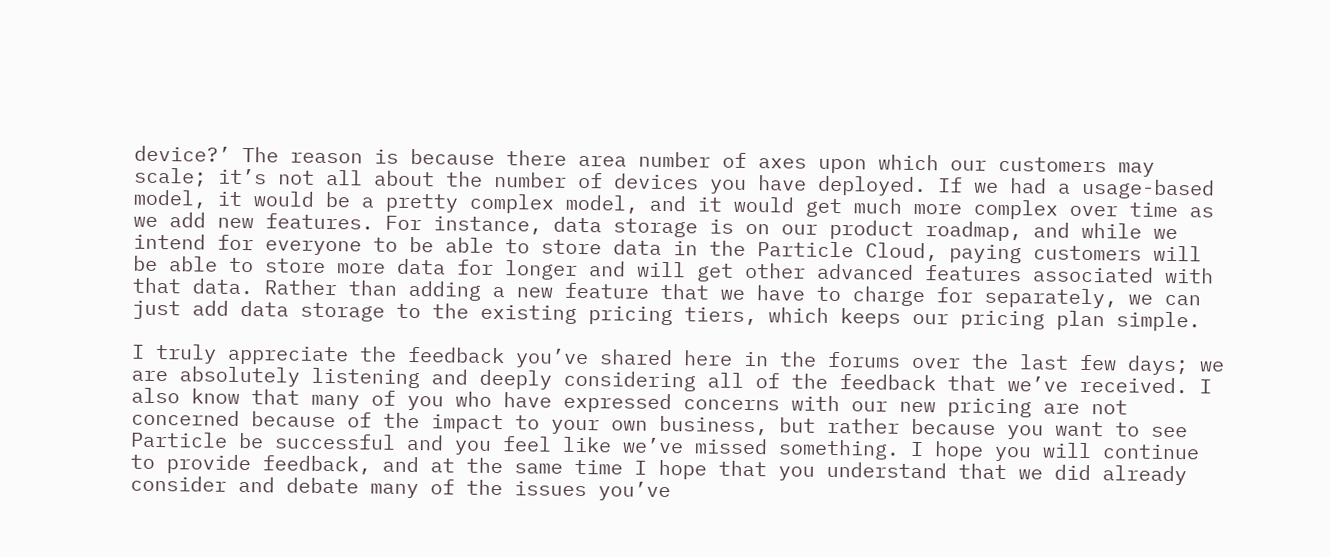device?’ The reason is because there area number of axes upon which our customers may scale; it’s not all about the number of devices you have deployed. If we had a usage-based model, it would be a pretty complex model, and it would get much more complex over time as we add new features. For instance, data storage is on our product roadmap, and while we intend for everyone to be able to store data in the Particle Cloud, paying customers will be able to store more data for longer and will get other advanced features associated with that data. Rather than adding a new feature that we have to charge for separately, we can just add data storage to the existing pricing tiers, which keeps our pricing plan simple.

I truly appreciate the feedback you’ve shared here in the forums over the last few days; we are absolutely listening and deeply considering all of the feedback that we’ve received. I also know that many of you who have expressed concerns with our new pricing are not concerned because of the impact to your own business, but rather because you want to see Particle be successful and you feel like we’ve missed something. I hope you will continue to provide feedback, and at the same time I hope that you understand that we did already consider and debate many of the issues you’ve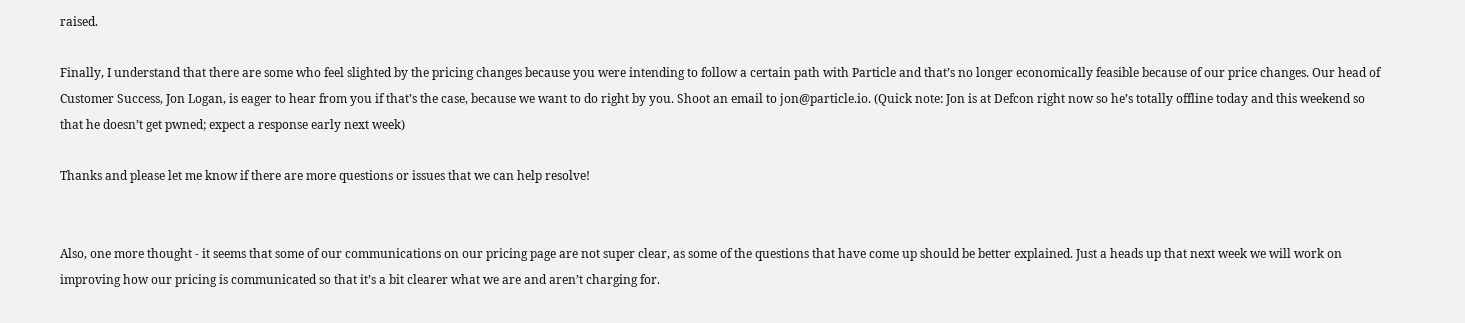raised.

Finally, I understand that there are some who feel slighted by the pricing changes because you were intending to follow a certain path with Particle and that’s no longer economically feasible because of our price changes. Our head of Customer Success, Jon Logan, is eager to hear from you if that’s the case, because we want to do right by you. Shoot an email to jon@particle.io. (Quick note: Jon is at Defcon right now so he’s totally offline today and this weekend so that he doesn’t get pwned; expect a response early next week)

Thanks and please let me know if there are more questions or issues that we can help resolve!


Also, one more thought - it seems that some of our communications on our pricing page are not super clear, as some of the questions that have come up should be better explained. Just a heads up that next week we will work on improving how our pricing is communicated so that it’s a bit clearer what we are and aren’t charging for.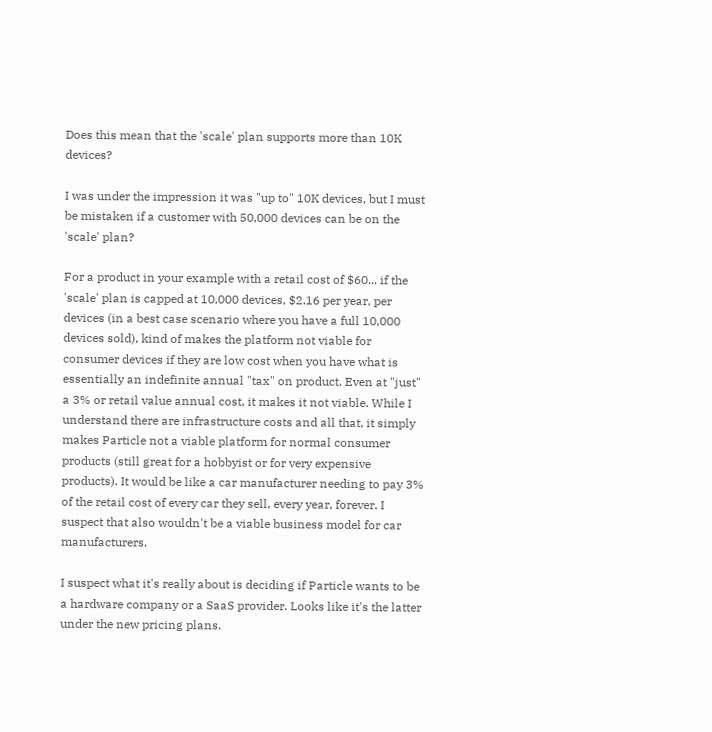Does this mean that the 'scale' plan supports more than 10K devices?

I was under the impression it was "up to" 10K devices, but I must be mistaken if a customer with 50,000 devices can be on the 'scale' plan?

For a product in your example with a retail cost of $60... if the 'scale' plan is capped at 10,000 devices, $2.16 per year, per devices (in a best case scenario where you have a full 10,000 devices sold), kind of makes the platform not viable for consumer devices if they are low cost when you have what is essentially an indefinite annual "tax" on product. Even at "just" a 3% or retail value annual cost, it makes it not viable. While I understand there are infrastructure costs and all that, it simply makes Particle not a viable platform for normal consumer products (still great for a hobbyist or for very expensive products). It would be like a car manufacturer needing to pay 3% of the retail cost of every car they sell, every year, forever. I suspect that also wouldn't be a viable business model for car manufacturers.

I suspect what it's really about is deciding if Particle wants to be a hardware company or a SaaS provider. Looks like it's the latter under the new pricing plans.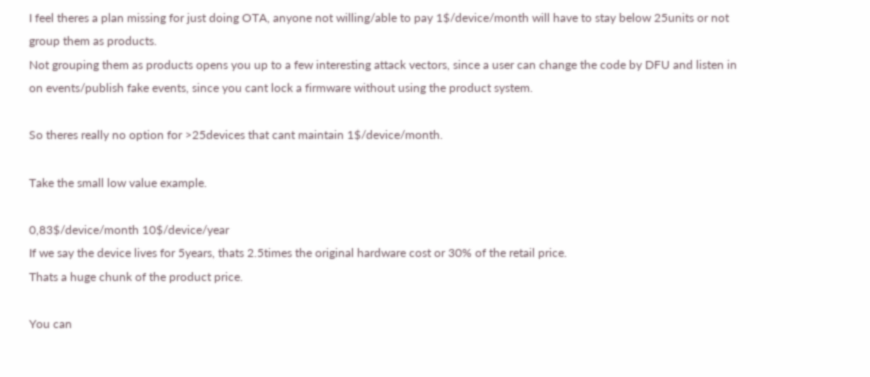I feel theres a plan missing for just doing OTA, anyone not willing/able to pay 1$/device/month will have to stay below 25units or not group them as products.
Not grouping them as products opens you up to a few interesting attack vectors, since a user can change the code by DFU and listen in on events/publish fake events, since you cant lock a firmware without using the product system.

So theres really no option for >25devices that cant maintain 1$/device/month.

Take the small low value example.

0,83$/device/month 10$/device/year
If we say the device lives for 5years, thats 2.5times the original hardware cost or 30% of the retail price.
Thats a huge chunk of the product price.

You can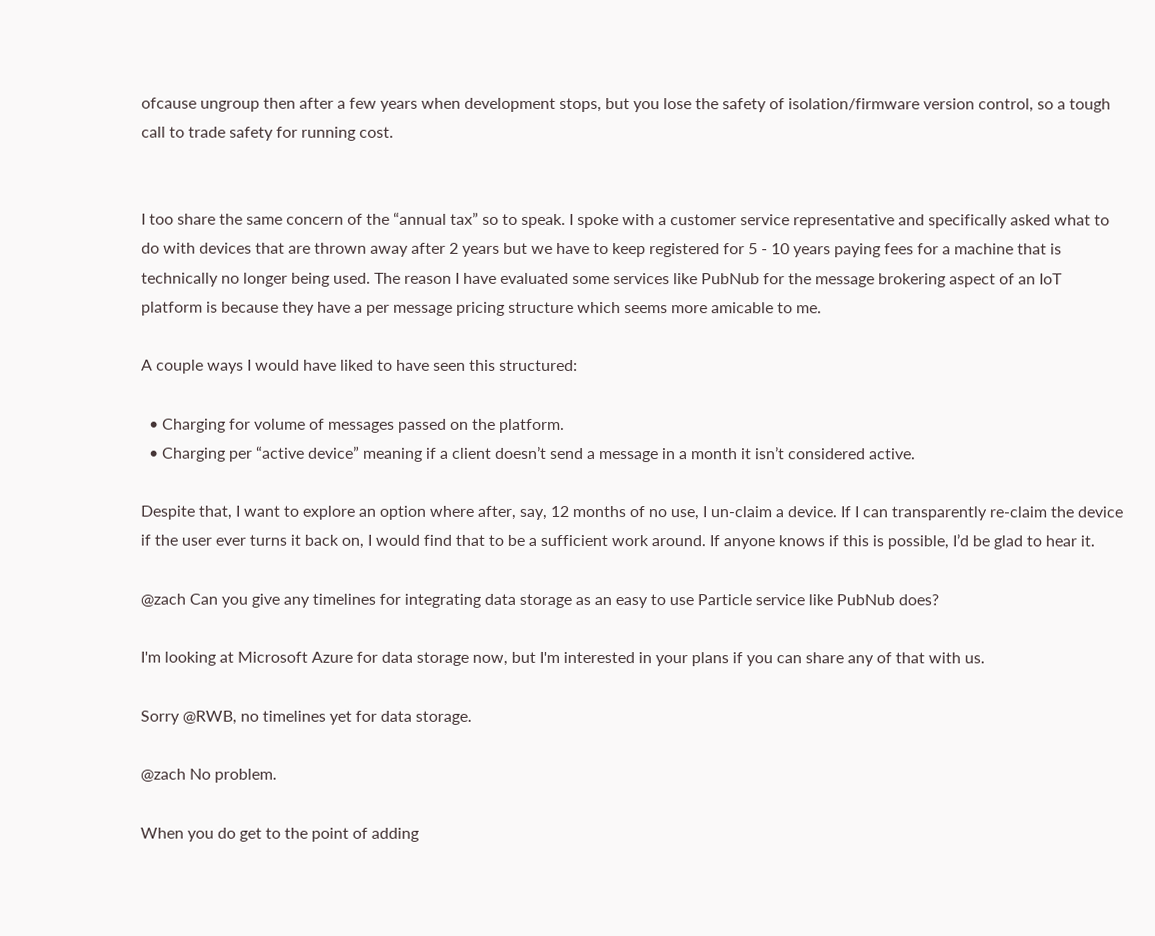ofcause ungroup then after a few years when development stops, but you lose the safety of isolation/firmware version control, so a tough call to trade safety for running cost.


I too share the same concern of the “annual tax” so to speak. I spoke with a customer service representative and specifically asked what to do with devices that are thrown away after 2 years but we have to keep registered for 5 - 10 years paying fees for a machine that is technically no longer being used. The reason I have evaluated some services like PubNub for the message brokering aspect of an IoT platform is because they have a per message pricing structure which seems more amicable to me.

A couple ways I would have liked to have seen this structured:

  • Charging for volume of messages passed on the platform.
  • Charging per “active device” meaning if a client doesn’t send a message in a month it isn’t considered active.

Despite that, I want to explore an option where after, say, 12 months of no use, I un-claim a device. If I can transparently re-claim the device if the user ever turns it back on, I would find that to be a sufficient work around. If anyone knows if this is possible, I’d be glad to hear it.

@zach Can you give any timelines for integrating data storage as an easy to use Particle service like PubNub does?

I'm looking at Microsoft Azure for data storage now, but I'm interested in your plans if you can share any of that with us.

Sorry @RWB, no timelines yet for data storage.

@zach No problem.

When you do get to the point of adding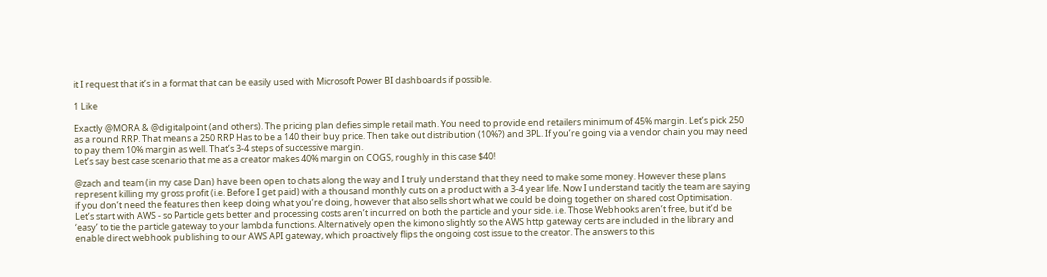it I request that it’s in a format that can be easily used with Microsoft Power BI dashboards if possible.

1 Like

Exactly @MORA & @digitalpoint (and others). The pricing plan defies simple retail math. You need to provide end retailers minimum of 45% margin. Let’s pick 250 as a round RRP. That means a 250 RRP Has to be a 140 their buy price. Then take out distribution (10%?) and 3PL. If you’re going via a vendor chain you may need to pay them 10% margin as well. That’s 3-4 steps of successive margin.
Let’s say best case scenario that me as a creator makes 40% margin on COGS, roughly in this case $40!

@zach and team (in my case Dan) have been open to chats along the way and I truly understand that they need to make some money. However these plans represent killing my gross profit (i.e. Before I get paid) with a thousand monthly cuts on a product with a 3-4 year life. Now I understand tacitly the team are saying if you don’t need the features then keep doing what you’re doing, however that also sells short what we could be doing together on shared cost Optimisation.
Let’s start with AWS - so Particle gets better and processing costs aren’t incurred on both the particle and your side. i.e. Those Webhooks aren’t free, but it’d be ‘easy’ to tie the particle gateway to your lambda functions. Alternatively open the kimono slightly so the AWS http gateway certs are included in the library and enable direct webhook publishing to our AWS API gateway, which proactively flips the ongoing cost issue to the creator. The answers to this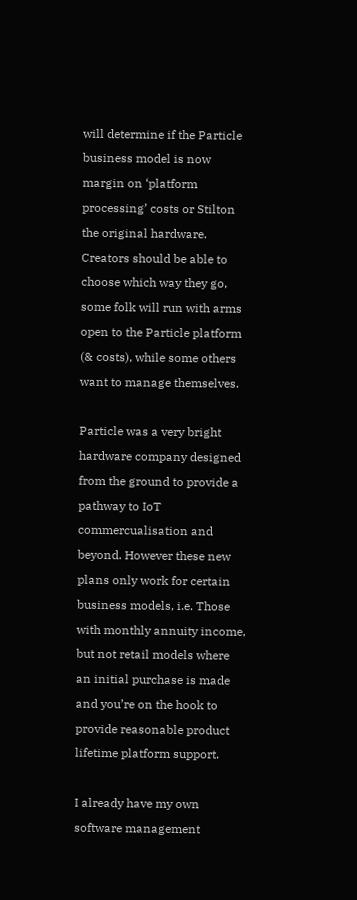will determine if the Particle business model is now margin on ‘platform processing’ costs or Stilton the original hardware. Creators should be able to choose which way they go, some folk will run with arms open to the Particle platform (& costs), while some others want to manage themselves.

Particle was a very bright hardware company designed from the ground to provide a pathway to IoT commercualisation and beyond. However these new plans only work for certain business models, i.e. Those with monthly annuity income, but not retail models where an initial purchase is made and you’re on the hook to provide reasonable product lifetime platform support.

I already have my own software management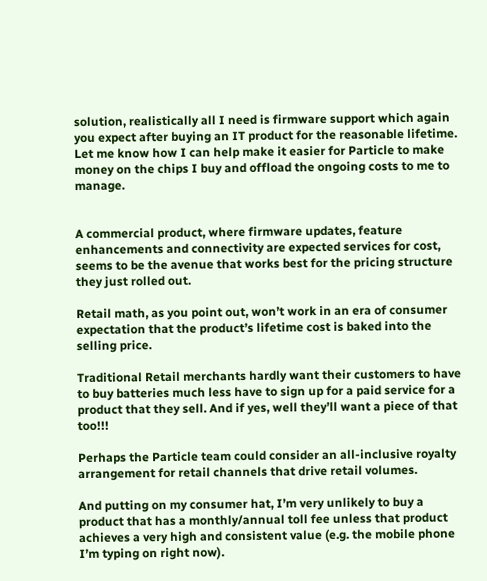solution, realistically all I need is firmware support which again you expect after buying an IT product for the reasonable lifetime. Let me know how I can help make it easier for Particle to make money on the chips I buy and offload the ongoing costs to me to manage.


A commercial product, where firmware updates, feature enhancements and connectivity are expected services for cost, seems to be the avenue that works best for the pricing structure they just rolled out.

Retail math, as you point out, won’t work in an era of consumer expectation that the product’s lifetime cost is baked into the selling price.

Traditional Retail merchants hardly want their customers to have to buy batteries much less have to sign up for a paid service for a product that they sell. And if yes, well they’ll want a piece of that too!!!

Perhaps the Particle team could consider an all-inclusive royalty arrangement for retail channels that drive retail volumes.

And putting on my consumer hat, I’m very unlikely to buy a product that has a monthly/annual toll fee unless that product achieves a very high and consistent value (e.g. the mobile phone I’m typing on right now).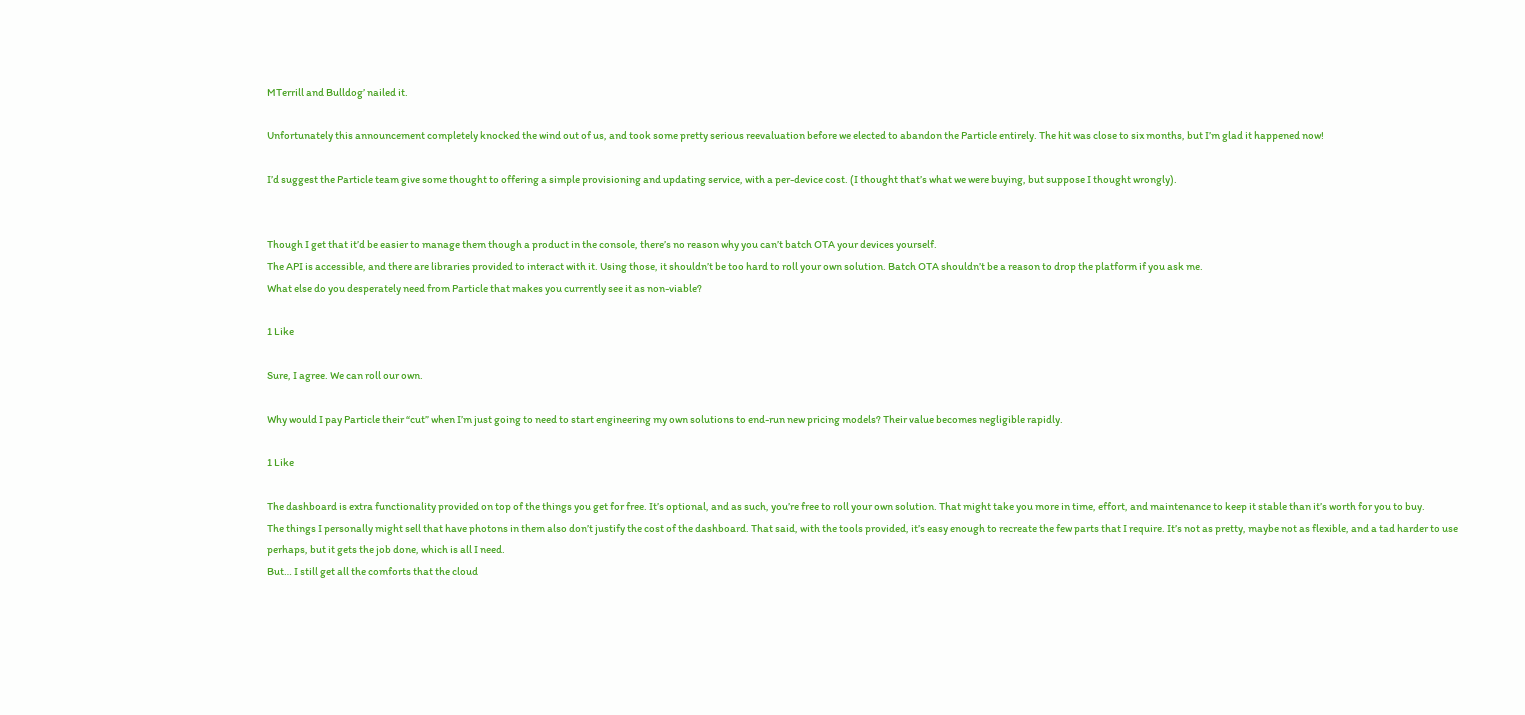MTerrill and Bulldog’ nailed it.

Unfortunately this announcement completely knocked the wind out of us, and took some pretty serious reevaluation before we elected to abandon the Particle entirely. The hit was close to six months, but I’m glad it happened now!

I’d suggest the Particle team give some thought to offering a simple provisioning and updating service, with a per-device cost. (I thought that’s what we were buying, but suppose I thought wrongly).


Though I get that it’d be easier to manage them though a product in the console, there’s no reason why you can’t batch OTA your devices yourself.
The API is accessible, and there are libraries provided to interact with it. Using those, it shouldn’t be too hard to roll your own solution. Batch OTA shouldn’t be a reason to drop the platform if you ask me.
What else do you desperately need from Particle that makes you currently see it as non-viable?

1 Like

Sure, I agree. We can roll our own.

Why would I pay Particle their “cut” when I’m just going to need to start engineering my own solutions to end-run new pricing models? Their value becomes negligible rapidly.

1 Like

The dashboard is extra functionality provided on top of the things you get for free. It’s optional, and as such, you’re free to roll your own solution. That might take you more in time, effort, and maintenance to keep it stable than it’s worth for you to buy.
The things I personally might sell that have photons in them also don’t justify the cost of the dashboard. That said, with the tools provided, it’s easy enough to recreate the few parts that I require. It’s not as pretty, maybe not as flexible, and a tad harder to use perhaps, but it gets the job done, which is all I need.
But… I still get all the comforts that the cloud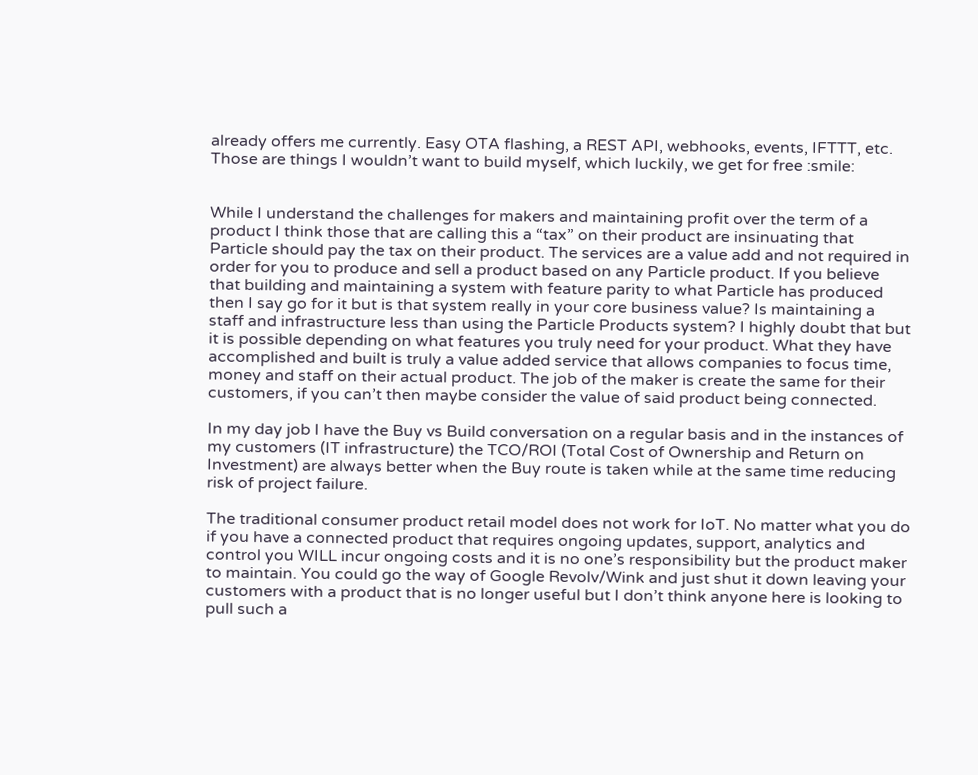already offers me currently. Easy OTA flashing, a REST API, webhooks, events, IFTTT, etc. Those are things I wouldn’t want to build myself, which luckily, we get for free :smile:


While I understand the challenges for makers and maintaining profit over the term of a product I think those that are calling this a “tax” on their product are insinuating that Particle should pay the tax on their product. The services are a value add and not required in order for you to produce and sell a product based on any Particle product. If you believe that building and maintaining a system with feature parity to what Particle has produced then I say go for it but is that system really in your core business value? Is maintaining a staff and infrastructure less than using the Particle Products system? I highly doubt that but it is possible depending on what features you truly need for your product. What they have accomplished and built is truly a value added service that allows companies to focus time, money and staff on their actual product. The job of the maker is create the same for their customers, if you can’t then maybe consider the value of said product being connected.

In my day job I have the Buy vs Build conversation on a regular basis and in the instances of my customers (IT infrastructure) the TCO/ROI (Total Cost of Ownership and Return on Investment) are always better when the Buy route is taken while at the same time reducing risk of project failure.

The traditional consumer product retail model does not work for IoT. No matter what you do if you have a connected product that requires ongoing updates, support, analytics and control you WILL incur ongoing costs and it is no one’s responsibility but the product maker to maintain. You could go the way of Google Revolv/Wink and just shut it down leaving your customers with a product that is no longer useful but I don’t think anyone here is looking to pull such a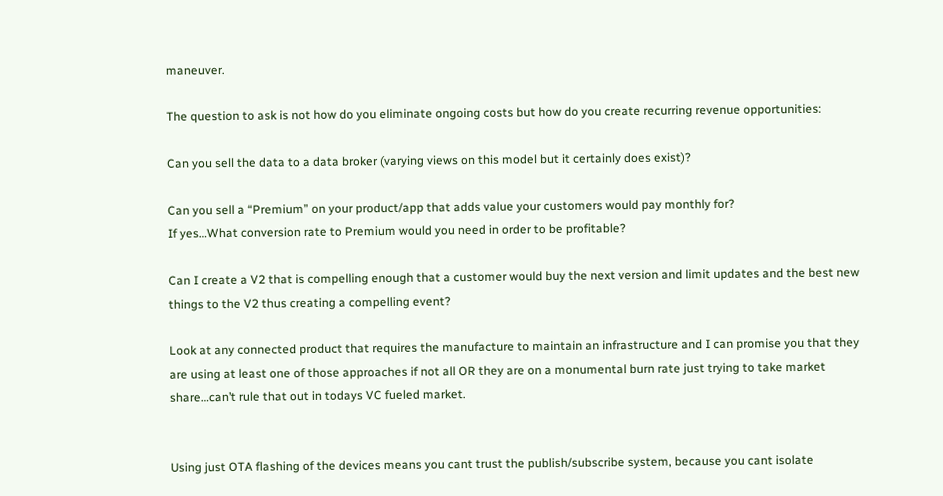maneuver.

The question to ask is not how do you eliminate ongoing costs but how do you create recurring revenue opportunities:

Can you sell the data to a data broker (varying views on this model but it certainly does exist)?

Can you sell a “Premium” on your product/app that adds value your customers would pay monthly for?
If yes…What conversion rate to Premium would you need in order to be profitable?

Can I create a V2 that is compelling enough that a customer would buy the next version and limit updates and the best new things to the V2 thus creating a compelling event?

Look at any connected product that requires the manufacture to maintain an infrastructure and I can promise you that they are using at least one of those approaches if not all OR they are on a monumental burn rate just trying to take market share…can’t rule that out in todays VC fueled market.


Using just OTA flashing of the devices means you cant trust the publish/subscribe system, because you cant isolate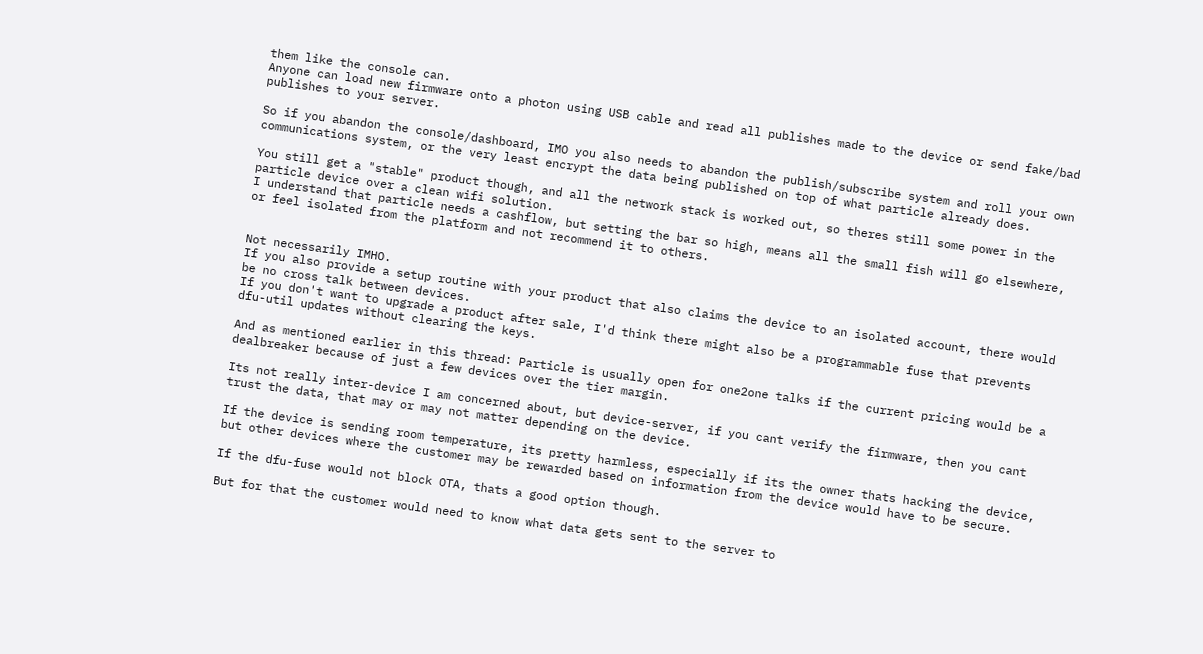them like the console can.
Anyone can load new firmware onto a photon using USB cable and read all publishes made to the device or send fake/bad publishes to your server.

So if you abandon the console/dashboard, IMO you also needs to abandon the publish/subscribe system and roll your own communications system, or the very least encrypt the data being published on top of what particle already does.

You still get a "stable" product though, and all the network stack is worked out, so theres still some power in the particle device over a clean wifi solution.
I understand that particle needs a cashflow, but setting the bar so high, means all the small fish will go elsewhere, or feel isolated from the platform and not recommend it to others.


Not necessarily IMHO.
If you also provide a setup routine with your product that also claims the device to an isolated account, there would be no cross talk between devices.
If you don't want to upgrade a product after sale, I'd think there might also be a programmable fuse that prevents dfu-util updates without clearing the keys.

And as mentioned earlier in this thread: Particle is usually open for one2one talks if the current pricing would be a dealbreaker because of just a few devices over the tier margin.

Its not really inter-device I am concerned about, but device-server, if you cant verify the firmware, then you cant trust the data, that may or may not matter depending on the device.

If the device is sending room temperature, its pretty harmless, especially if its the owner thats hacking the device, but other devices where the customer may be rewarded based on information from the device would have to be secure.

If the dfu-fuse would not block OTA, thats a good option though.

But for that the customer would need to know what data gets sent to the server to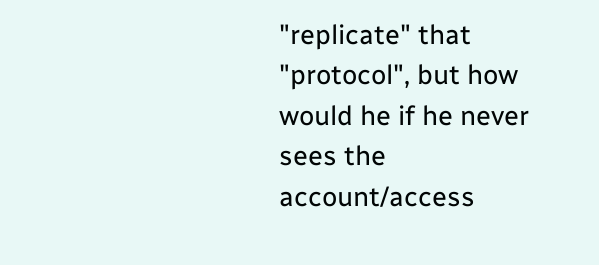"replicate" that "protocol", but how would he if he never sees the account/access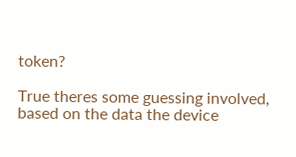token?

True theres some guessing involved, based on the data the device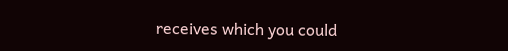receives which you could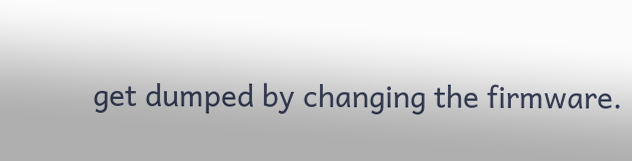get dumped by changing the firmware.